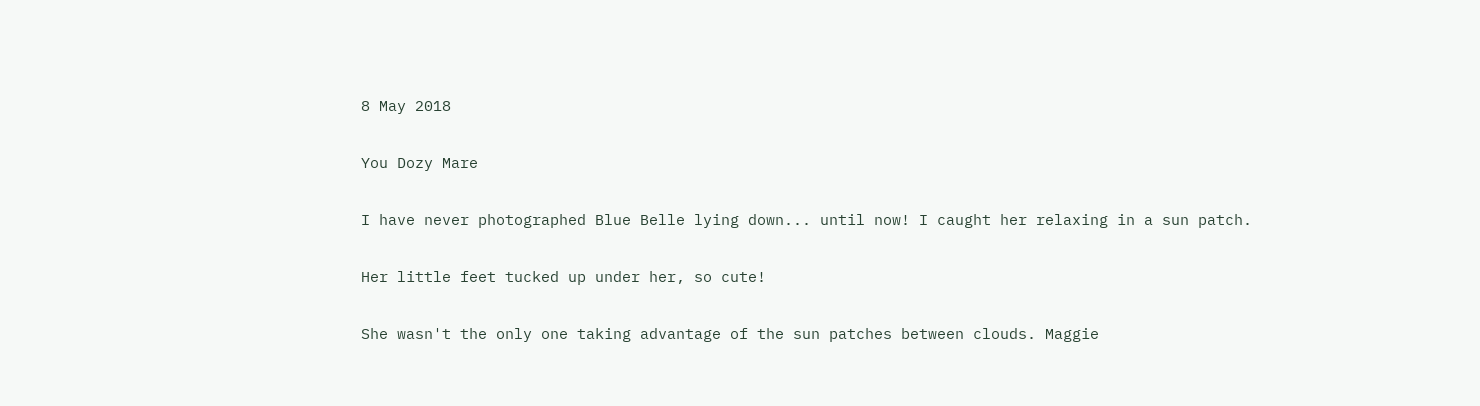8 May 2018

You Dozy Mare

I have never photographed Blue Belle lying down... until now! I caught her relaxing in a sun patch.

Her little feet tucked up under her, so cute!

She wasn't the only one taking advantage of the sun patches between clouds. Maggie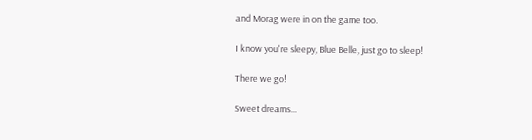and Morag were in on the game too.

I know you're sleepy, Blue Belle, just go to sleep!

There we go!

Sweet dreams...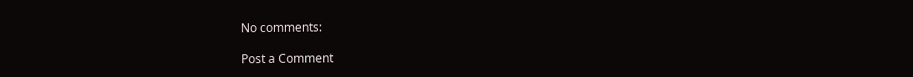No comments:

Post a Comment